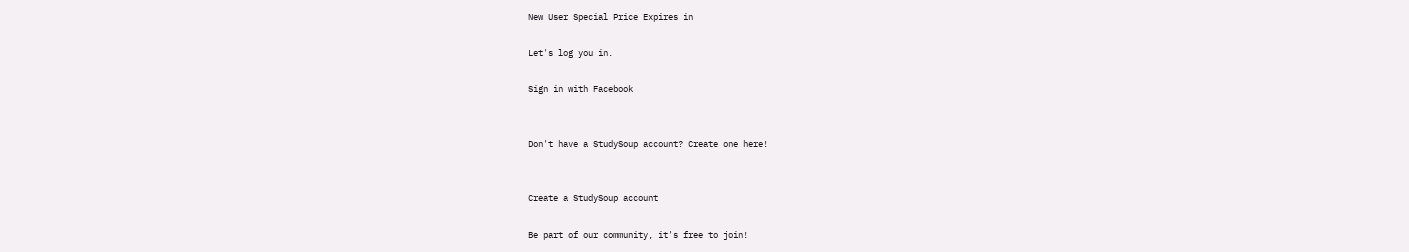New User Special Price Expires in

Let's log you in.

Sign in with Facebook


Don't have a StudySoup account? Create one here!


Create a StudySoup account

Be part of our community, it's free to join!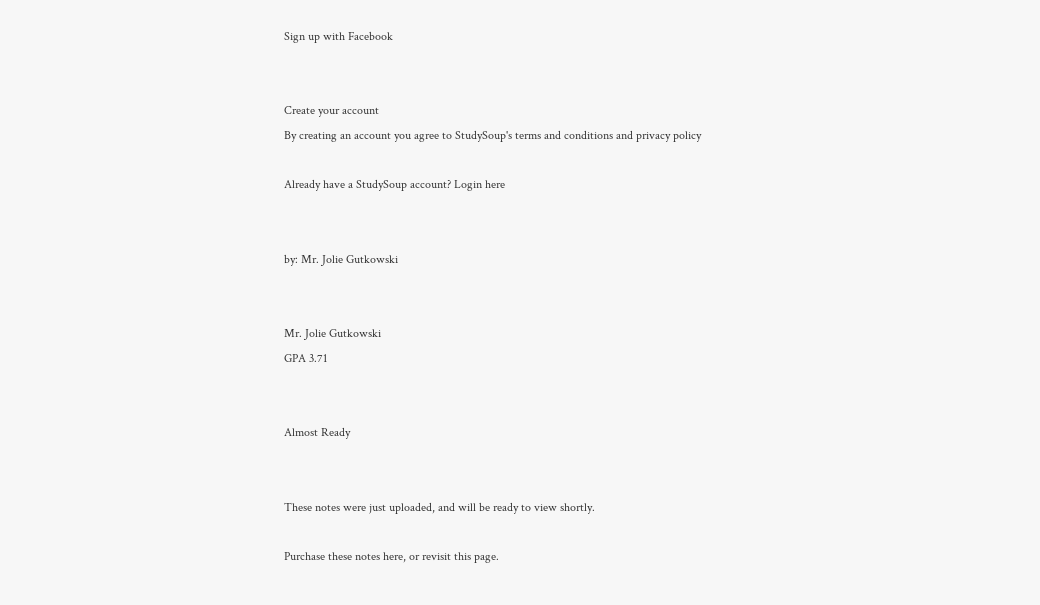Sign up with Facebook


Create your account
By creating an account you agree to StudySoup's terms and conditions and privacy policy

Already have a StudySoup account? Login here


by: Mr. Jolie Gutkowski


Mr. Jolie Gutkowski
GPA 3.71


Almost Ready


These notes were just uploaded, and will be ready to view shortly.

Purchase these notes here, or revisit this page.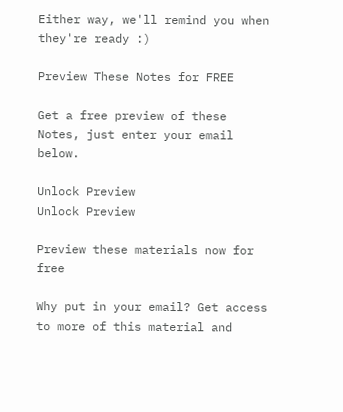Either way, we'll remind you when they're ready :)

Preview These Notes for FREE

Get a free preview of these Notes, just enter your email below.

Unlock Preview
Unlock Preview

Preview these materials now for free

Why put in your email? Get access to more of this material and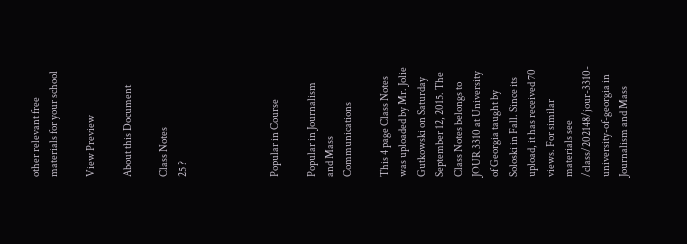other relevant free materials for your school

View Preview

About this Document

Class Notes
25 ?




Popular in Course

Popular in Journalism and Mass Communications

This 4 page Class Notes was uploaded by Mr. Jolie Gutkowski on Saturday September 12, 2015. The Class Notes belongs to JOUR 3310 at University of Georgia taught by Soloski in Fall. Since its upload, it has received 70 views. For similar materials see /class/202148/jour-3310-university-of-georgia in Journalism and Mass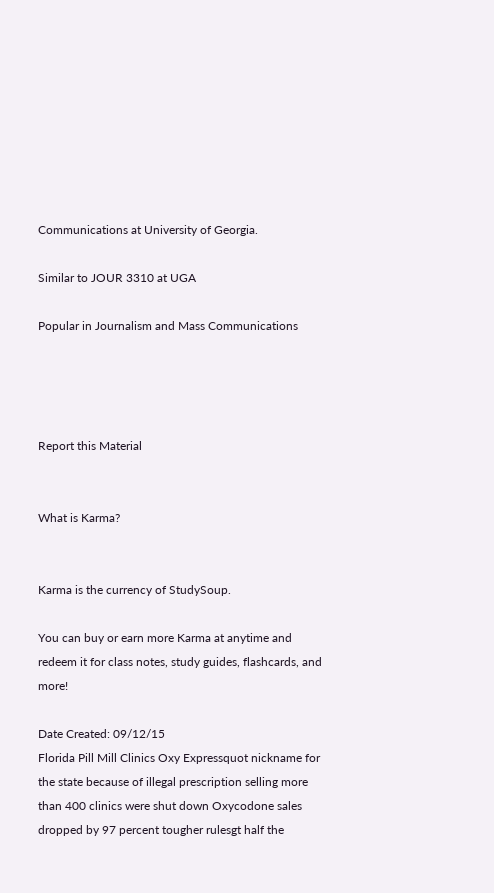Communications at University of Georgia.

Similar to JOUR 3310 at UGA

Popular in Journalism and Mass Communications




Report this Material


What is Karma?


Karma is the currency of StudySoup.

You can buy or earn more Karma at anytime and redeem it for class notes, study guides, flashcards, and more!

Date Created: 09/12/15
Florida Pill Mill Clinics Oxy Expressquot nickname for the state because of illegal prescription selling more than 400 clinics were shut down Oxycodone sales dropped by 97 percent tougher rulesgt half the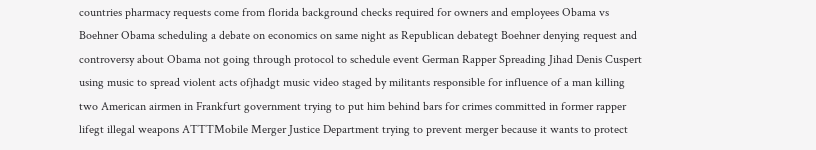countries pharmacy requests come from florida background checks required for owners and employees Obama vs Boehner Obama scheduling a debate on economics on same night as Republican debategt Boehner denying request and controversy about Obama not going through protocol to schedule event German Rapper Spreading Jihad Denis Cuspert using music to spread violent acts ofjhadgt music video staged by militants responsible for influence of a man killing two American airmen in Frankfurt government trying to put him behind bars for crimes committed in former rapper lifegt illegal weapons ATTTMobile Merger Justice Department trying to prevent merger because it wants to protect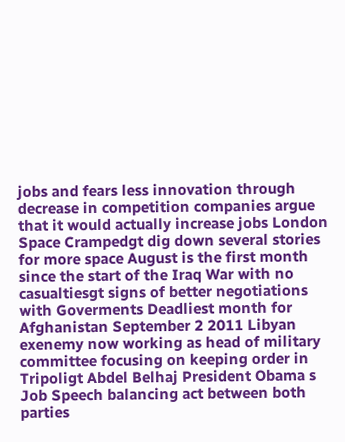jobs and fears less innovation through decrease in competition companies argue that it would actually increase jobs London Space Crampedgt dig down several stories for more space August is the first month since the start of the Iraq War with no casualtiesgt signs of better negotiations with Goverments Deadliest month for Afghanistan September 2 2011 Libyan exenemy now working as head of military committee focusing on keeping order in Tripoligt Abdel Belhaj President Obama s Job Speech balancing act between both parties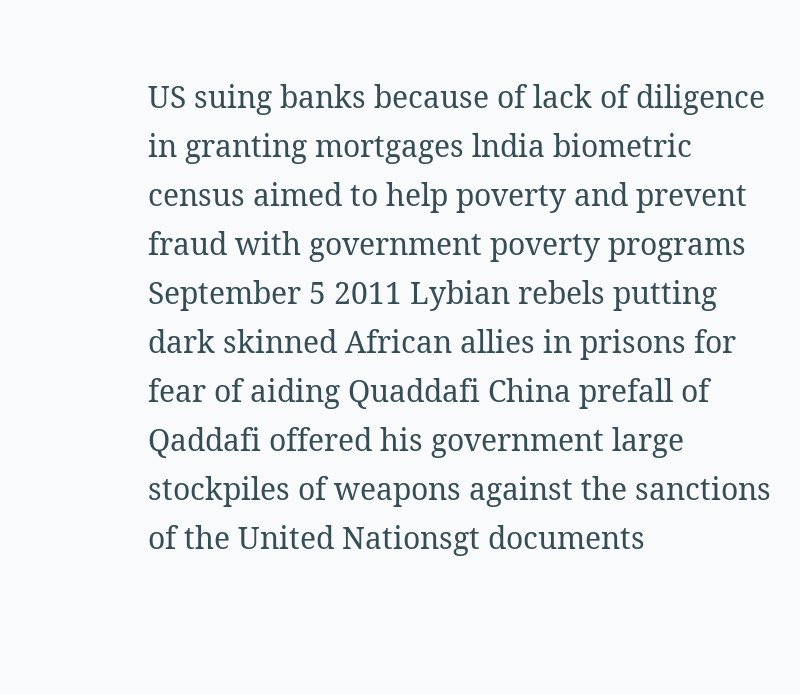US suing banks because of lack of diligence in granting mortgages lndia biometric census aimed to help poverty and prevent fraud with government poverty programs September 5 2011 Lybian rebels putting dark skinned African allies in prisons for fear of aiding Quaddafi China prefall of Qaddafi offered his government large stockpiles of weapons against the sanctions of the United Nationsgt documents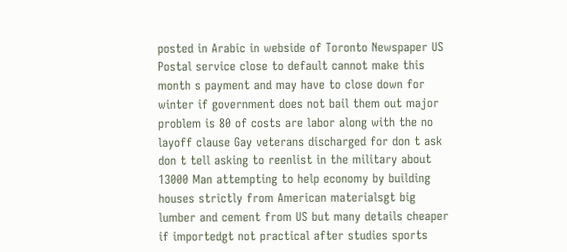posted in Arabic in webside of Toronto Newspaper US Postal service close to default cannot make this month s payment and may have to close down for winter if government does not bail them out major problem is 80 of costs are labor along with the no layoff clause Gay veterans discharged for don t ask don t tell asking to reenlist in the military about 13000 Man attempting to help economy by building houses strictly from American materialsgt big lumber and cement from US but many details cheaper if importedgt not practical after studies sports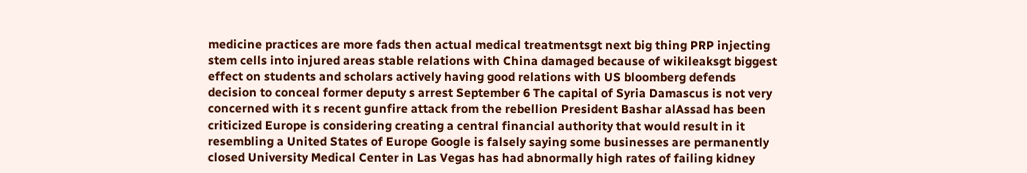medicine practices are more fads then actual medical treatmentsgt next big thing PRP injecting stem cells into injured areas stable relations with China damaged because of wikileaksgt biggest effect on students and scholars actively having good relations with US bloomberg defends decision to conceal former deputy s arrest September 6 The capital of Syria Damascus is not very concerned with it s recent gunfire attack from the rebellion President Bashar alAssad has been criticized Europe is considering creating a central financial authority that would result in it resembling a United States of Europe Google is falsely saying some businesses are permanently closed University Medical Center in Las Vegas has had abnormally high rates of failing kidney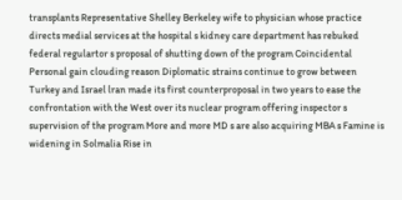transplants Representative Shelley Berkeley wife to physician whose practice directs medial services at the hospital s kidney care department has rebuked federal regulartor s proposal of shutting down of the program Coincidental Personal gain clouding reason Diplomatic strains continue to grow between Turkey and Israel lran made its first counterproposal in two years to ease the confrontation with the West over its nuclear program offering inspector s supervision of the program More and more MD s are also acquiring MBA s Famine is widening in Solmalia Rise in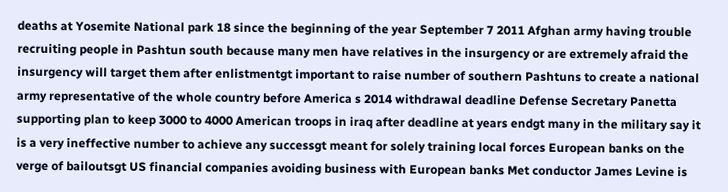deaths at Yosemite National park 18 since the beginning of the year September 7 2011 Afghan army having trouble recruiting people in Pashtun south because many men have relatives in the insurgency or are extremely afraid the insurgency will target them after enlistmentgt important to raise number of southern Pashtuns to create a national army representative of the whole country before America s 2014 withdrawal deadline Defense Secretary Panetta supporting plan to keep 3000 to 4000 American troops in iraq after deadline at years endgt many in the military say it is a very ineffective number to achieve any successgt meant for solely training local forces European banks on the verge of bailoutsgt US financial companies avoiding business with European banks Met conductor James Levine is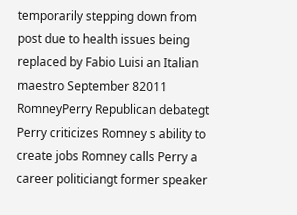temporarily stepping down from post due to health issues being replaced by Fabio Luisi an Italian maestro September 82011 RomneyPerry Republican debategt Perry criticizes Romney s ability to create jobs Romney calls Perry a career politiciangt former speaker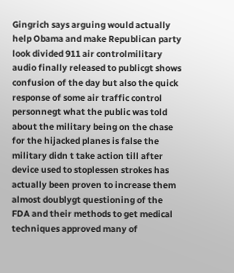Gingrich says arguing would actually help Obama and make Republican party look divided 911 air controlmilitary audio finally released to publicgt shows confusion of the day but also the quick response of some air traffic control personnegt what the public was told about the military being on the chase for the hijacked planes is false the military didn t take action till after device used to stoplessen strokes has actually been proven to increase them almost doublygt questioning of the FDA and their methods to get medical techniques approved many of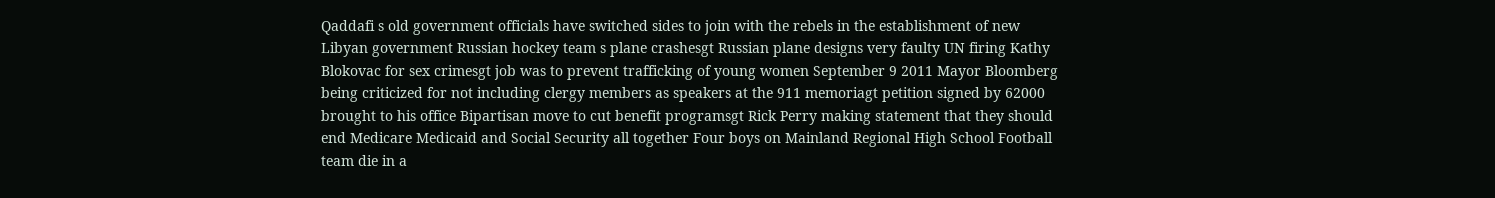Qaddafi s old government officials have switched sides to join with the rebels in the establishment of new Libyan government Russian hockey team s plane crashesgt Russian plane designs very faulty UN firing Kathy Blokovac for sex crimesgt job was to prevent trafficking of young women September 9 2011 Mayor Bloomberg being criticized for not including clergy members as speakers at the 911 memoriagt petition signed by 62000 brought to his office Bipartisan move to cut benefit programsgt Rick Perry making statement that they should end Medicare Medicaid and Social Security all together Four boys on Mainland Regional High School Football team die in a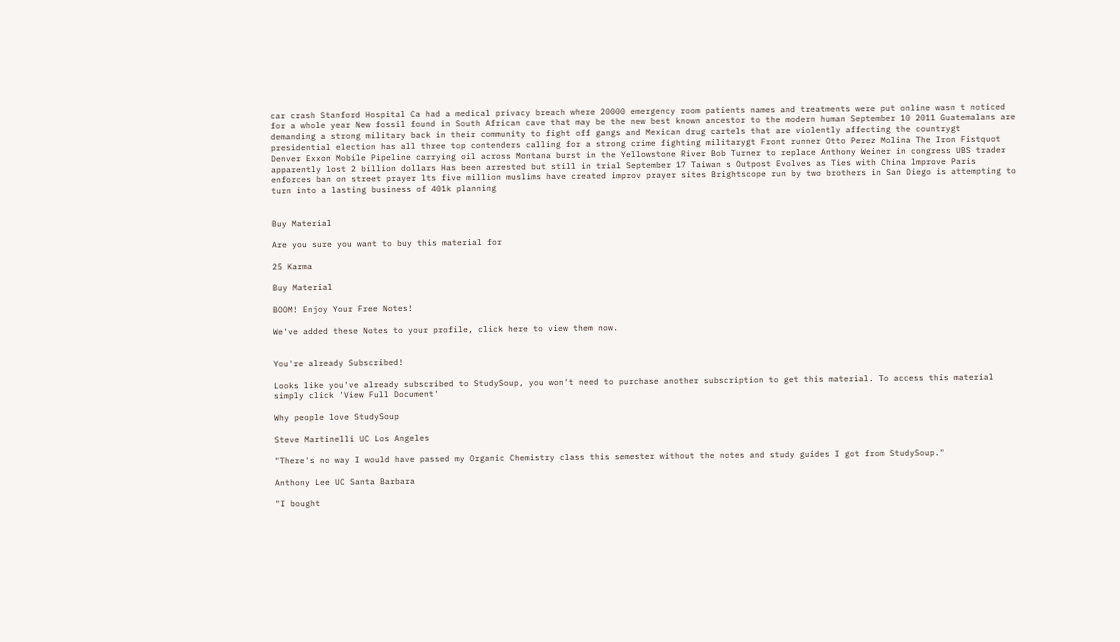car crash Stanford Hospital Ca had a medical privacy breach where 20000 emergency room patients names and treatments were put online wasn t noticed for a whole year New fossil found in South African cave that may be the new best known ancestor to the modern human September 10 2011 Guatemalans are demanding a strong military back in their community to fight off gangs and Mexican drug cartels that are violently affecting the countrygt presidential election has all three top contenders calling for a strong crime fighting militarygt Front runner Otto Perez Molina The Iron Fistquot Denver Exxon Mobile Pipeline carrying oil across Montana burst in the Yellowstone River Bob Turner to replace Anthony Weiner in congress UBS trader apparently lost 2 billion dollars Has been arrested but still in trial September 17 Taiwan s Outpost Evolves as Ties with China lmprove Paris enforces ban on street prayer lts five million muslims have created improv prayer sites Brightscope run by two brothers in San Diego is attempting to turn into a lasting business of 401k planning


Buy Material

Are you sure you want to buy this material for

25 Karma

Buy Material

BOOM! Enjoy Your Free Notes!

We've added these Notes to your profile, click here to view them now.


You're already Subscribed!

Looks like you've already subscribed to StudySoup, you won't need to purchase another subscription to get this material. To access this material simply click 'View Full Document'

Why people love StudySoup

Steve Martinelli UC Los Angeles

"There's no way I would have passed my Organic Chemistry class this semester without the notes and study guides I got from StudySoup."

Anthony Lee UC Santa Barbara

"I bought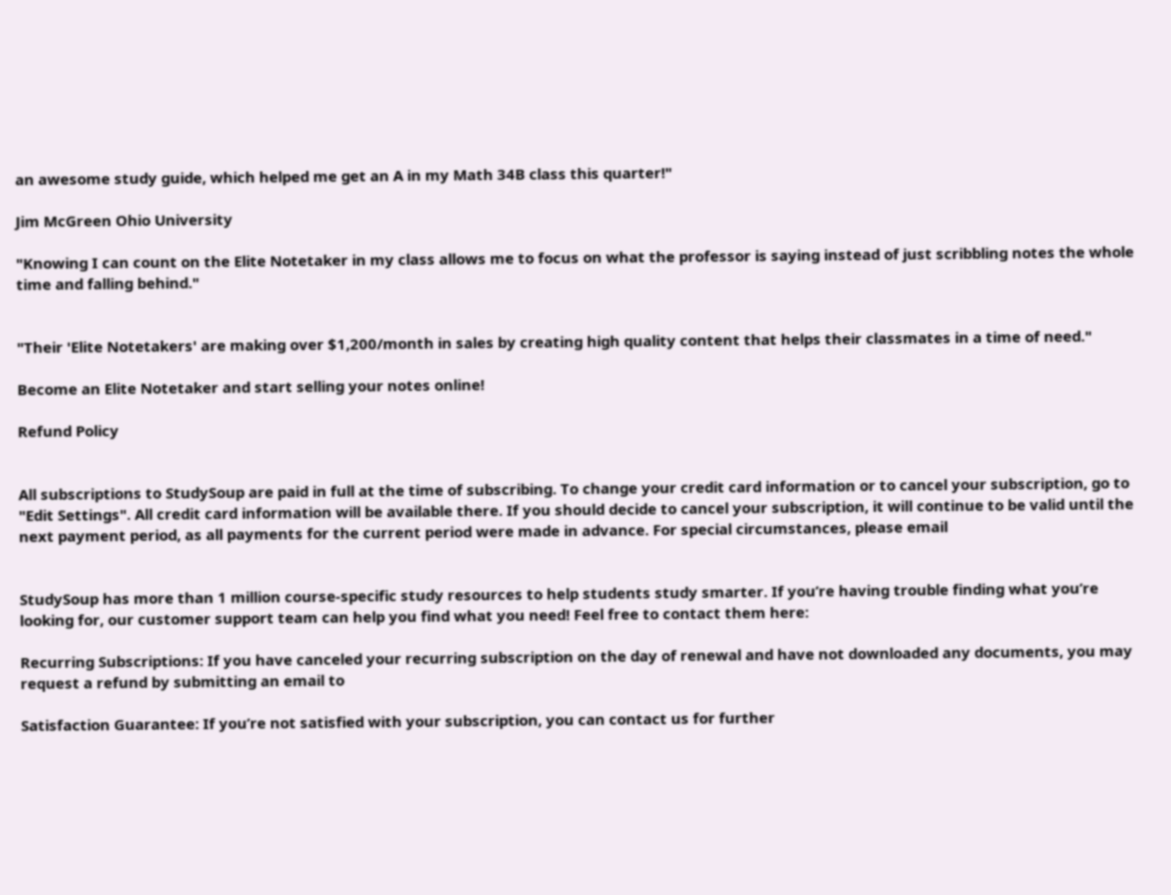an awesome study guide, which helped me get an A in my Math 34B class this quarter!"

Jim McGreen Ohio University

"Knowing I can count on the Elite Notetaker in my class allows me to focus on what the professor is saying instead of just scribbling notes the whole time and falling behind."


"Their 'Elite Notetakers' are making over $1,200/month in sales by creating high quality content that helps their classmates in a time of need."

Become an Elite Notetaker and start selling your notes online!

Refund Policy


All subscriptions to StudySoup are paid in full at the time of subscribing. To change your credit card information or to cancel your subscription, go to "Edit Settings". All credit card information will be available there. If you should decide to cancel your subscription, it will continue to be valid until the next payment period, as all payments for the current period were made in advance. For special circumstances, please email


StudySoup has more than 1 million course-specific study resources to help students study smarter. If you’re having trouble finding what you’re looking for, our customer support team can help you find what you need! Feel free to contact them here:

Recurring Subscriptions: If you have canceled your recurring subscription on the day of renewal and have not downloaded any documents, you may request a refund by submitting an email to

Satisfaction Guarantee: If you’re not satisfied with your subscription, you can contact us for further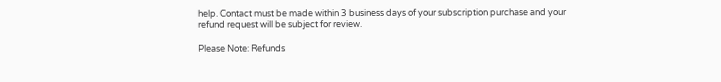help. Contact must be made within 3 business days of your subscription purchase and your refund request will be subject for review.

Please Note: Refunds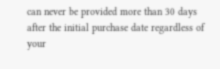can never be provided more than 30 days after the initial purchase date regardless of your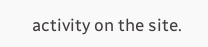activity on the site.